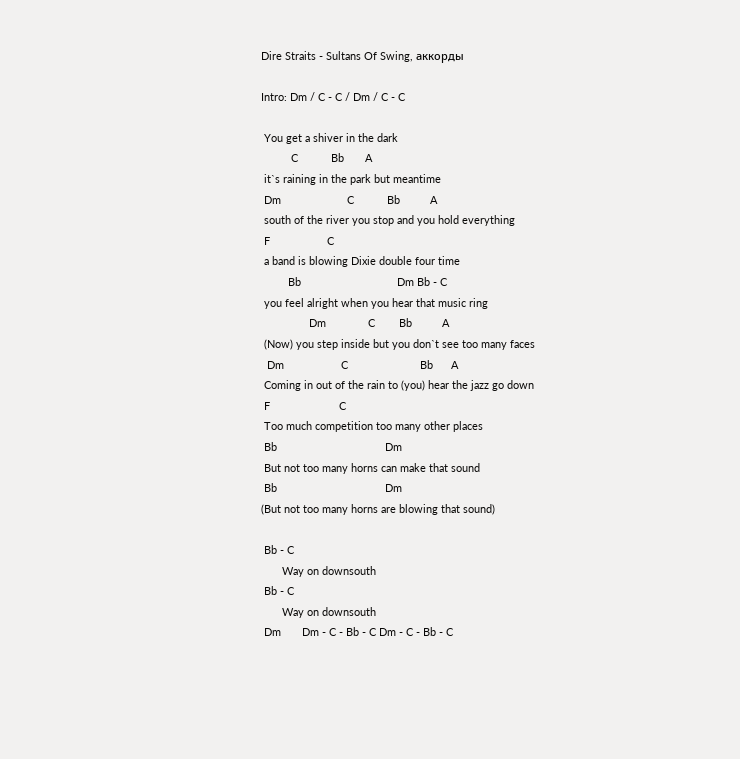Dire Straits - Sultans Of Swing, аккорды

Intro: Dm / C - C / Dm / C - C

 You get a shiver in the dark
          C           Bb       A
 it`s raining in the park but meantime
 Dm                      C           Bb          A
 south of the river you stop and you hold everything
 F                   C
 a band is blowing Dixie double four time
         Bb                                Dm Bb - C
 you feel alright when you hear that music ring
                Dm              C        Bb          A
 (Now) you step inside but you don`t see too many faces
  Dm                   C                        Bb      A
 Coming in out of the rain to (you) hear the jazz go down
 F                       C
 Too much competition too many other places
 Bb                                    Dm
 But not too many horns can make that sound
 Bb                                    Dm
(But not too many horns are blowing that sound)

 Bb - C
       Way on downsouth
 Bb - C
       Way on downsouth
 Dm       Dm - C - Bb - C Dm - C - Bb - C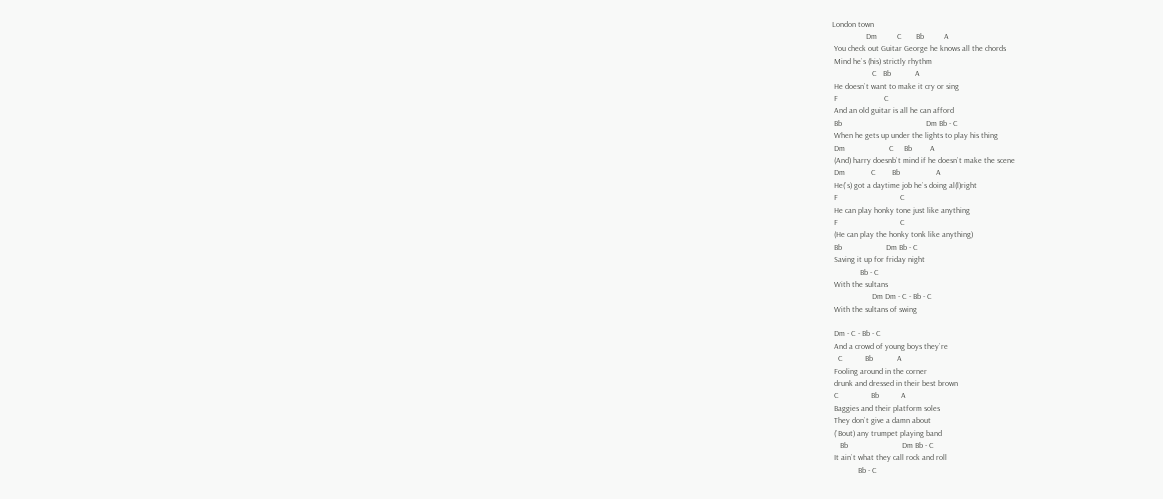London town
                 Dm          C       Bb          A
 You check out Guitar George he knows all the chords
 Mind he`s (his) strictly rhythm
                    C   Bb            A
 He doesn`t want to make it cry or sing
 F                       C
 And an old guitar is all he can afford
 Bb                                          Dm Bb - C
 When he gets up under the lights to play his thing
 Dm                      C     Bb         A
 (And) harry doesnb`t mind if he doesn`t make the scene
 Dm             C        Bb                  A
 He(`s) got a daytime job he`s doing al(l)right
 F                               C
 He can play honky tone just like anything
 F                               C
 (He can play the honky tonk like anything)
 Bb                      Dm Bb - C
 Saving it up for friday night
              Bb - C
 With the sultans
                    Dm Dm - C - Bb - C
 With the sultans of swing

 Dm - C - Bb - C
 And a crowd of young boys they`re
   C           Bb            A
 Fooling around in the corner
 drunk and dressed in their best brown
 C                Bb           A
 Baggies and their platform soles
 They don`t give a damn about
 (`Bout) any trumpet playing band
    Bb                           Dm Bb - C
 It ain`t what they call rock and roll
             Bb - C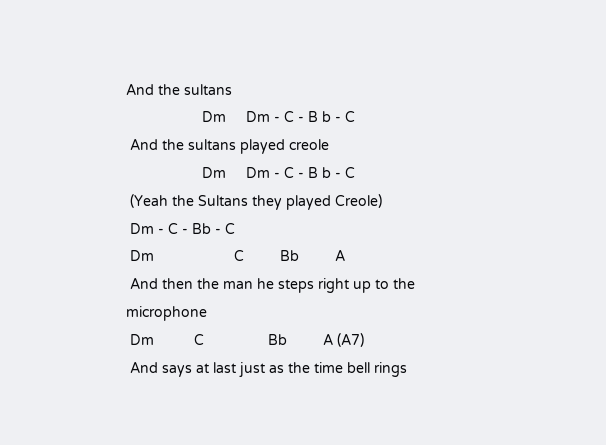And the sultans
                   Dm     Dm - C - B b - C
 And the sultans played creole
                   Dm     Dm - C - B b - C
 (Yeah the Sultans they played Creole)
 Dm - C - Bb - C
 Dm                    C         Bb         A
 And then the man he steps right up to the microphone
 Dm          C                Bb         A (A7)
 And says at last just as the time bell rings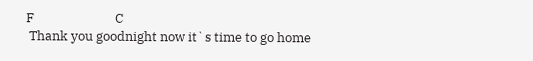F                           C
 Thank you goodnight now it`s time to go home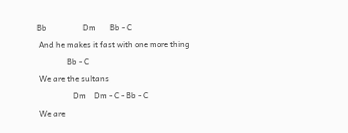Bb                  Dm       Bb - C
 And he makes it fast with one more thing
               Bb - C
 We are the sultans
                  Dm    Dm - C - Bb - C
 We are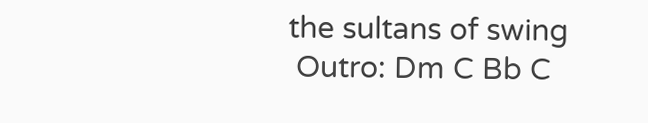the sultans of swing
 Outro: Dm C Bb C